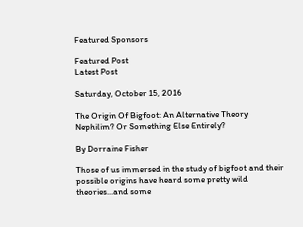Featured Sponsors

Featured Post
Latest Post

Saturday, October 15, 2016

The Origin Of Bigfoot: An Alternative Theory
Nephilim? Or Something Else Entirely?

By Dorraine Fisher

Those of us immersed in the study of bigfoot and their possible origins have heard some pretty wild theories...and some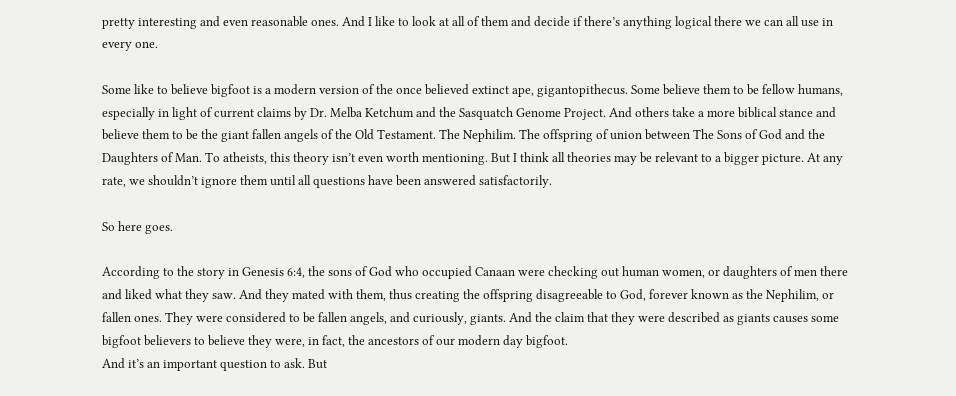pretty interesting and even reasonable ones. And I like to look at all of them and decide if there’s anything logical there we can all use in every one.

Some like to believe bigfoot is a modern version of the once believed extinct ape, gigantopithecus. Some believe them to be fellow humans, especially in light of current claims by Dr. Melba Ketchum and the Sasquatch Genome Project. And others take a more biblical stance and believe them to be the giant fallen angels of the Old Testament. The Nephilim. The offspring of union between The Sons of God and the Daughters of Man. To atheists, this theory isn’t even worth mentioning. But I think all theories may be relevant to a bigger picture. At any rate, we shouldn’t ignore them until all questions have been answered satisfactorily.

So here goes.

According to the story in Genesis 6:4, the sons of God who occupied Canaan were checking out human women, or daughters of men there and liked what they saw. And they mated with them, thus creating the offspring disagreeable to God, forever known as the Nephilim, or fallen ones. They were considered to be fallen angels, and curiously, giants. And the claim that they were described as giants causes some bigfoot believers to believe they were, in fact, the ancestors of our modern day bigfoot.
And it’s an important question to ask. But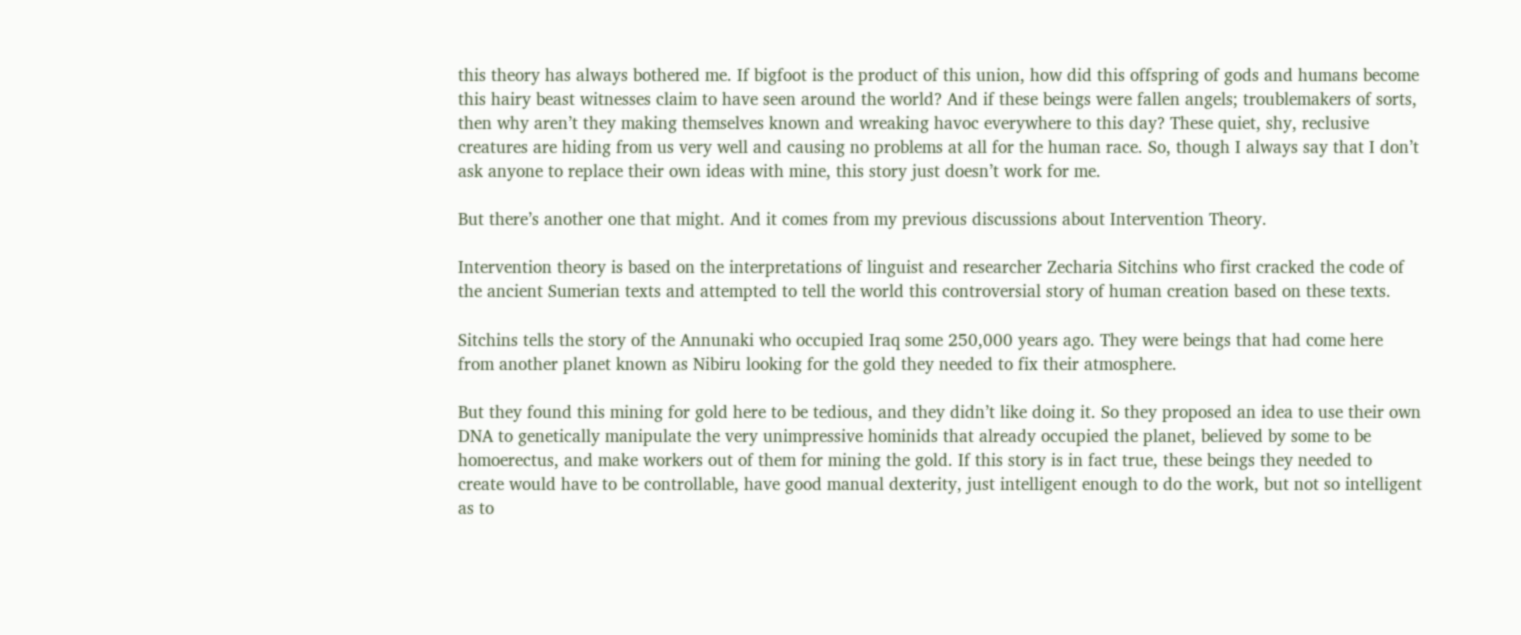this theory has always bothered me. If bigfoot is the product of this union, how did this offspring of gods and humans become this hairy beast witnesses claim to have seen around the world? And if these beings were fallen angels; troublemakers of sorts, then why aren’t they making themselves known and wreaking havoc everywhere to this day? These quiet, shy, reclusive creatures are hiding from us very well and causing no problems at all for the human race. So, though I always say that I don’t ask anyone to replace their own ideas with mine, this story just doesn’t work for me.

But there’s another one that might. And it comes from my previous discussions about Intervention Theory.

Intervention theory is based on the interpretations of linguist and researcher Zecharia Sitchins who first cracked the code of the ancient Sumerian texts and attempted to tell the world this controversial story of human creation based on these texts.

Sitchins tells the story of the Annunaki who occupied Iraq some 250,000 years ago. They were beings that had come here from another planet known as Nibiru looking for the gold they needed to fix their atmosphere.

But they found this mining for gold here to be tedious, and they didn’t like doing it. So they proposed an idea to use their own DNA to genetically manipulate the very unimpressive hominids that already occupied the planet, believed by some to be homoerectus, and make workers out of them for mining the gold. If this story is in fact true, these beings they needed to create would have to be controllable, have good manual dexterity, just intelligent enough to do the work, but not so intelligent as to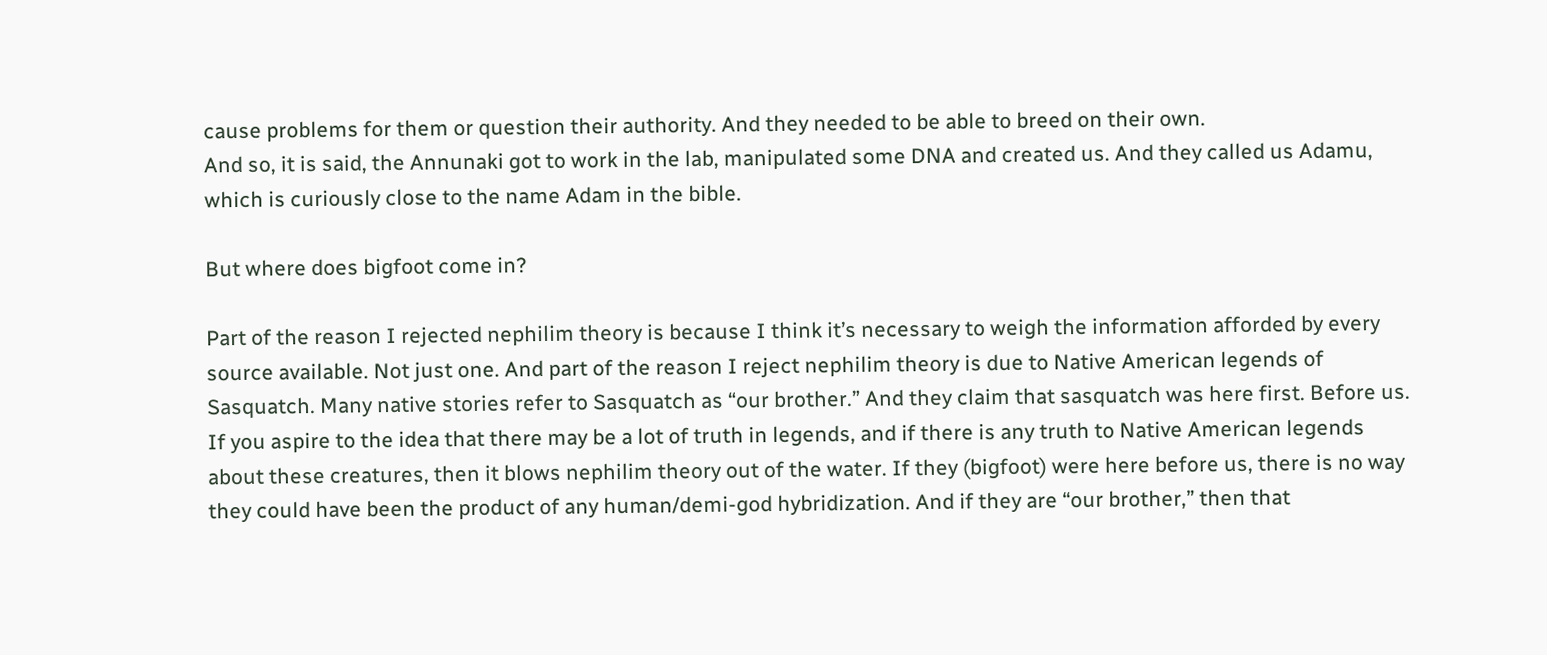cause problems for them or question their authority. And they needed to be able to breed on their own.
And so, it is said, the Annunaki got to work in the lab, manipulated some DNA and created us. And they called us Adamu, which is curiously close to the name Adam in the bible.

But where does bigfoot come in?

Part of the reason I rejected nephilim theory is because I think it’s necessary to weigh the information afforded by every source available. Not just one. And part of the reason I reject nephilim theory is due to Native American legends of Sasquatch. Many native stories refer to Sasquatch as “our brother.” And they claim that sasquatch was here first. Before us. If you aspire to the idea that there may be a lot of truth in legends, and if there is any truth to Native American legends about these creatures, then it blows nephilim theory out of the water. If they (bigfoot) were here before us, there is no way they could have been the product of any human/demi-god hybridization. And if they are “our brother,” then that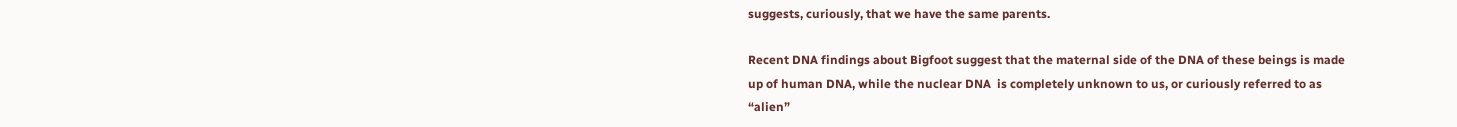suggests, curiously, that we have the same parents.

Recent DNA findings about Bigfoot suggest that the maternal side of the DNA of these beings is made up of human DNA, while the nuclear DNA  is completely unknown to us, or curiously referred to as “alien”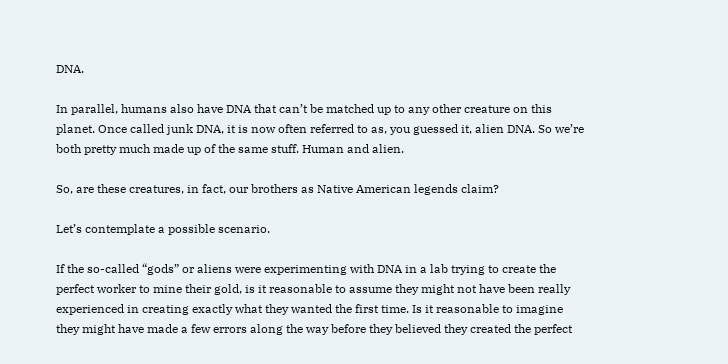DNA.

In parallel, humans also have DNA that can’t be matched up to any other creature on this planet. Once called junk DNA, it is now often referred to as, you guessed it, alien DNA. So we’re both pretty much made up of the same stuff. Human and alien.

So, are these creatures, in fact, our brothers as Native American legends claim?

Let’s contemplate a possible scenario.

If the so-called “gods” or aliens were experimenting with DNA in a lab trying to create the perfect worker to mine their gold, is it reasonable to assume they might not have been really experienced in creating exactly what they wanted the first time. Is it reasonable to imagine they might have made a few errors along the way before they believed they created the perfect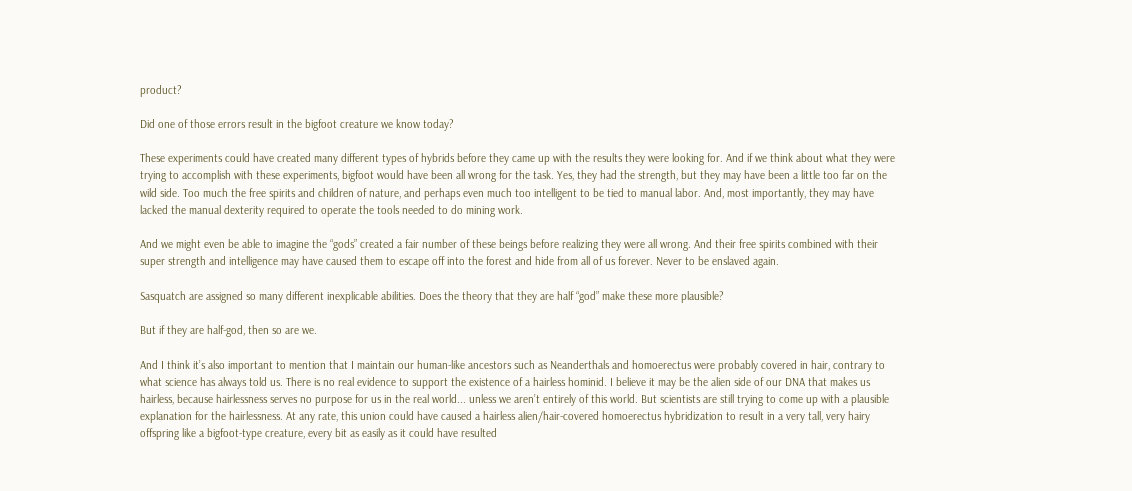product?

Did one of those errors result in the bigfoot creature we know today?

These experiments could have created many different types of hybrids before they came up with the results they were looking for. And if we think about what they were trying to accomplish with these experiments, bigfoot would have been all wrong for the task. Yes, they had the strength, but they may have been a little too far on the wild side. Too much the free spirits and children of nature, and perhaps even much too intelligent to be tied to manual labor. And, most importantly, they may have lacked the manual dexterity required to operate the tools needed to do mining work.

And we might even be able to imagine the “gods” created a fair number of these beings before realizing they were all wrong. And their free spirits combined with their super strength and intelligence may have caused them to escape off into the forest and hide from all of us forever. Never to be enslaved again.

Sasquatch are assigned so many different inexplicable abilities. Does the theory that they are half “god” make these more plausible?

But if they are half-god, then so are we.

And I think it’s also important to mention that I maintain our human-like ancestors such as Neanderthals and homoerectus were probably covered in hair, contrary to what science has always told us. There is no real evidence to support the existence of a hairless hominid. I believe it may be the alien side of our DNA that makes us hairless, because hairlessness serves no purpose for us in the real world... unless we aren’t entirely of this world. But scientists are still trying to come up with a plausible explanation for the hairlessness. At any rate, this union could have caused a hairless alien/hair-covered homoerectus hybridization to result in a very tall, very hairy offspring like a bigfoot-type creature, every bit as easily as it could have resulted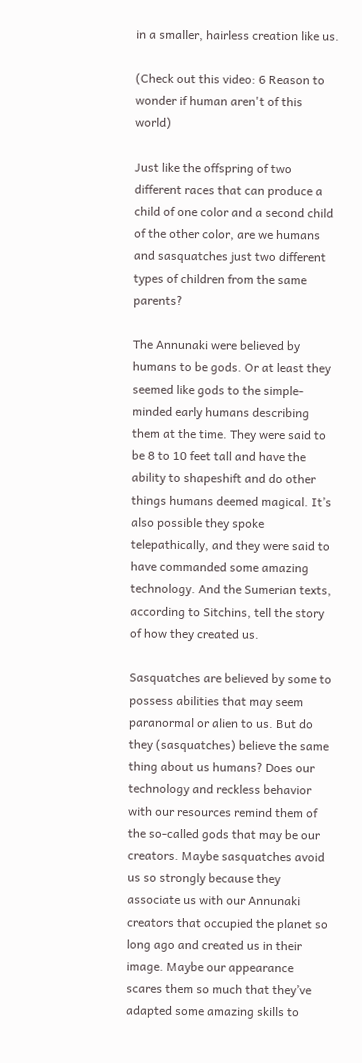in a smaller, hairless creation like us.

(Check out this video: 6 Reason to wonder if human aren't of this world)

Just like the offspring of two different races that can produce a child of one color and a second child of the other color, are we humans and sasquatches just two different types of children from the same parents?

The Annunaki were believed by humans to be gods. Or at least they seemed like gods to the simple-minded early humans describing them at the time. They were said to be 8 to 10 feet tall and have the ability to shapeshift and do other things humans deemed magical. It’s also possible they spoke telepathically, and they were said to have commanded some amazing technology. And the Sumerian texts, according to Sitchins, tell the story of how they created us.

Sasquatches are believed by some to possess abilities that may seem paranormal or alien to us. But do they (sasquatches) believe the same thing about us humans? Does our technology and reckless behavior with our resources remind them of the so-called gods that may be our creators. Maybe sasquatches avoid us so strongly because they associate us with our Annunaki creators that occupied the planet so long ago and created us in their image. Maybe our appearance scares them so much that they’ve adapted some amazing skills to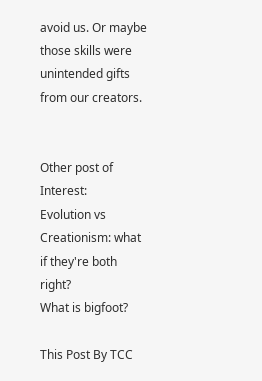avoid us. Or maybe those skills were unintended gifts from our creators.


Other post of Interest:
Evolution vs Creationism: what if they're both right?
What is bigfoot?

This Post By TCC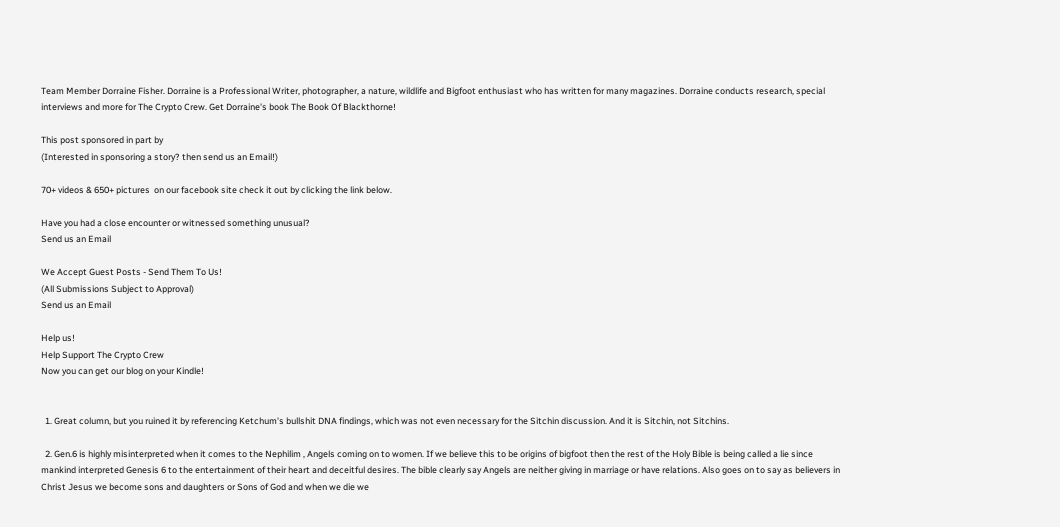Team Member Dorraine Fisher. Dorraine is a Professional Writer, photographer, a nature, wildlife and Bigfoot enthusiast who has written for many magazines. Dorraine conducts research, special interviews and more for The Crypto Crew. Get Dorraine's book The Book Of Blackthorne!

This post sponsored in part by
(Interested in sponsoring a story? then send us an Email!)

70+ videos & 650+ pictures  on our facebook site check it out by clicking the link below.

Have you had a close encounter or witnessed something unusual?
Send us an Email

We Accept Guest Posts - Send Them To Us!
(All Submissions Subject to Approval)
Send us an Email

Help us!
Help Support The Crypto Crew
Now you can get our blog on your Kindle!


  1. Great column, but you ruined it by referencing Ketchum's bullshit DNA findings, which was not even necessary for the Sitchin discussion. And it is Sitchin, not Sitchins.

  2. Gen.6 is highly misinterpreted when it comes to the Nephilim , Angels coming on to women. If we believe this to be origins of bigfoot then the rest of the Holy Bible is being called a lie since mankind interpreted Genesis 6 to the entertainment of their heart and deceitful desires. The bible clearly say Angels are neither giving in marriage or have relations. Also goes on to say as believers in Christ Jesus we become sons and daughters or Sons of God and when we die we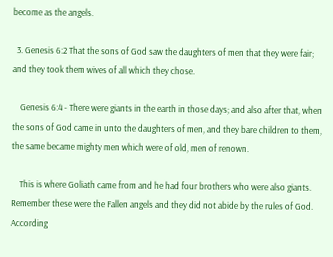become as the angels.

  3. Genesis 6:2 That the sons of God saw the daughters of men that they were fair; and they took them wives of all which they chose.

    Genesis 6:4 - There were giants in the earth in those days; and also after that, when the sons of God came in unto the daughters of men, and they bare children to them, the same became mighty men which were of old, men of renown.

    This is where Goliath came from and he had four brothers who were also giants. Remember these were the Fallen angels and they did not abide by the rules of God. According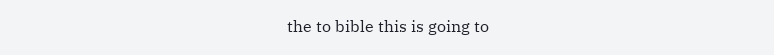the to bible this is going to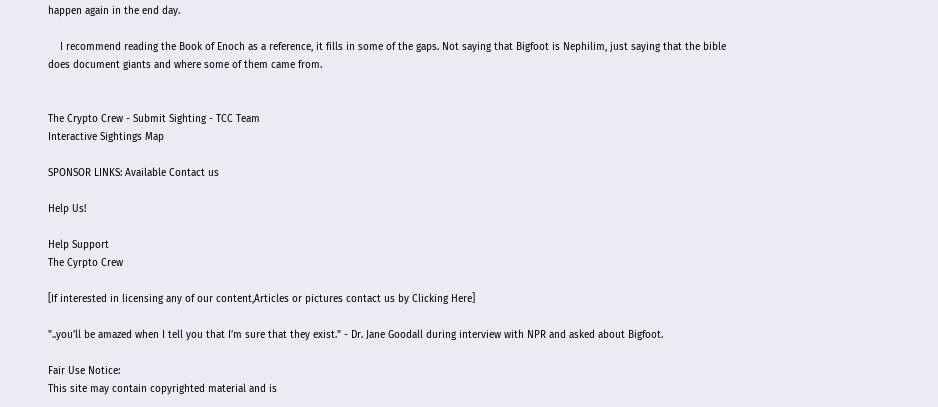happen again in the end day.

    I recommend reading the Book of Enoch as a reference, it fills in some of the gaps. Not saying that Bigfoot is Nephilim, just saying that the bible does document giants and where some of them came from.


The Crypto Crew - Submit Sighting - TCC Team
Interactive Sightings Map

SPONSOR LINKS: Available Contact us

Help Us!

Help Support
The Cyrpto Crew

[If interested in licensing any of our content,Articles or pictures contact us by Clicking Here]

"..you’ll be amazed when I tell you that I’m sure that they exist." - Dr. Jane Goodall during interview with NPR and asked about Bigfoot.

Fair Use Notice:
This site may contain copyrighted material and is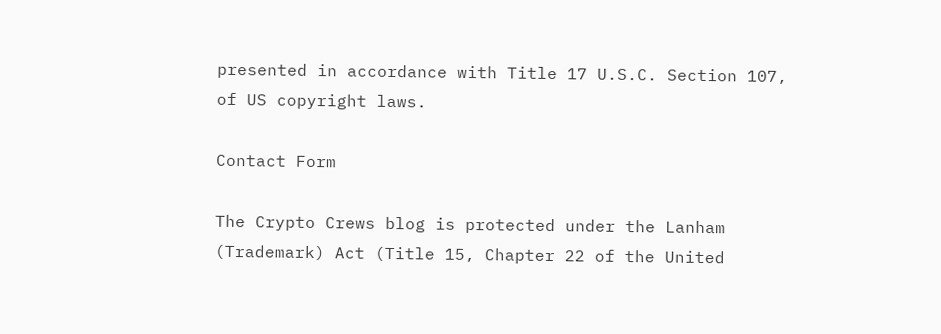presented in accordance with Title 17 U.S.C. Section 107, of US copyright laws.

Contact Form

The Crypto Crews blog is protected under the Lanham (Trademark) Act (Title 15, Chapter 22 of the United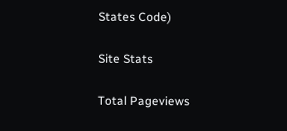States Code)

Site Stats

Total Pageviews